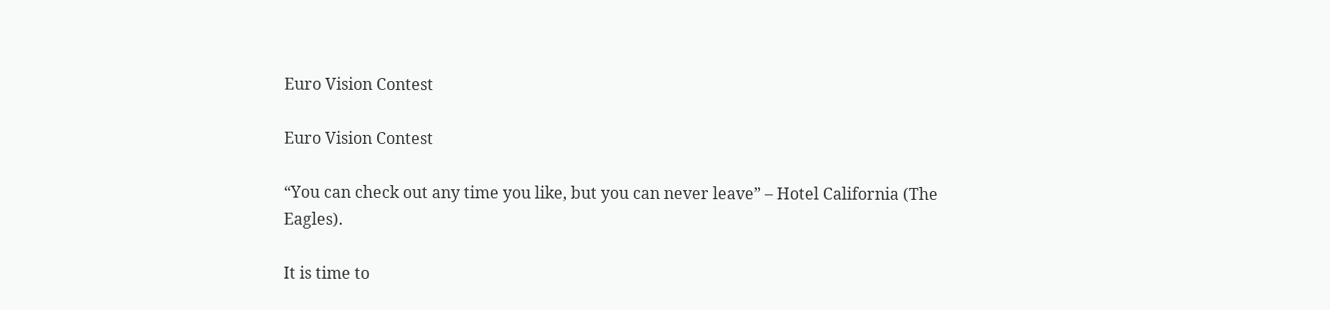Euro Vision Contest

Euro Vision Contest

“You can check out any time you like, but you can never leave” – Hotel California (The Eagles).

It is time to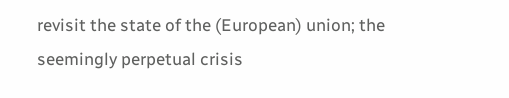revisit the state of the (European) union; the seemingly perpetual crisis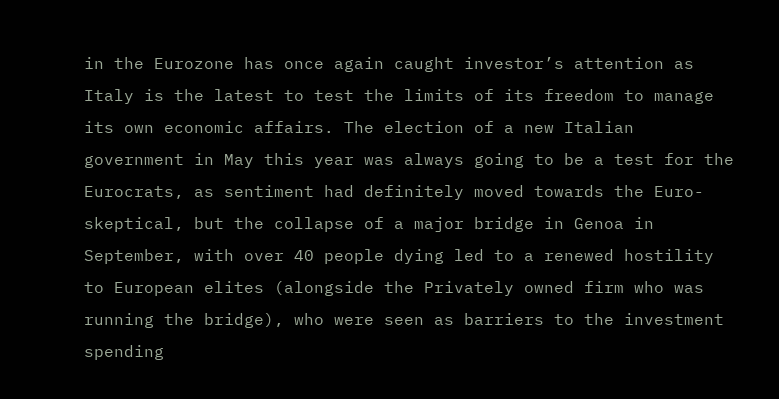in the Eurozone has once again caught investor’s attention as Italy is the latest to test the limits of its freedom to manage its own economic affairs. The election of a new Italian government in May this year was always going to be a test for the Eurocrats, as sentiment had definitely moved towards the Euro-skeptical, but the collapse of a major bridge in Genoa in September, with over 40 people dying led to a renewed hostility to European elites (alongside the Privately owned firm who was running the bridge), who were seen as barriers to the investment spending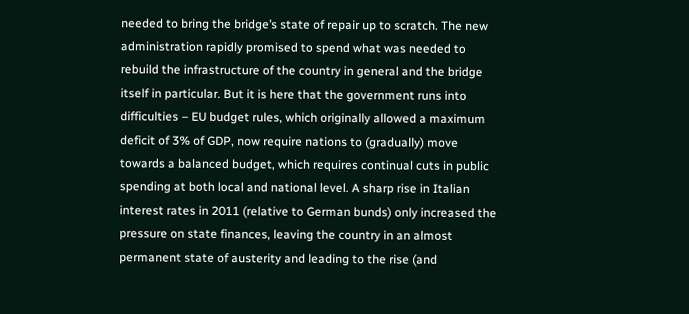needed to bring the bridge’s state of repair up to scratch. The new administration rapidly promised to spend what was needed to rebuild the infrastructure of the country in general and the bridge itself in particular. But it is here that the government runs into difficulties – EU budget rules, which originally allowed a maximum deficit of 3% of GDP, now require nations to (gradually) move towards a balanced budget, which requires continual cuts in public spending at both local and national level. A sharp rise in Italian interest rates in 2011 (relative to German bunds) only increased the pressure on state finances, leaving the country in an almost permanent state of austerity and leading to the rise (and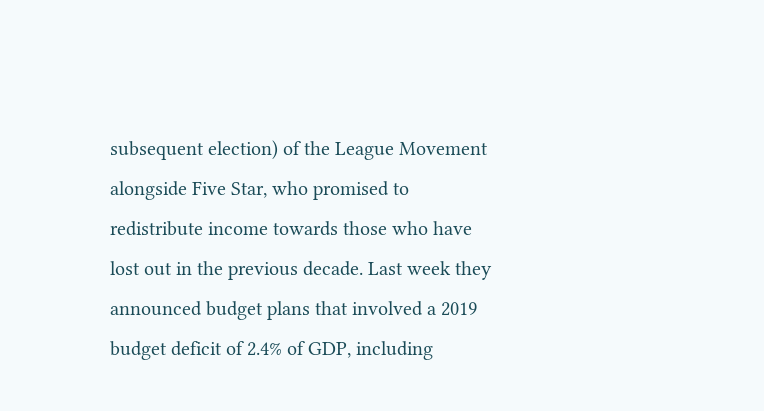subsequent election) of the League Movement alongside Five Star, who promised to redistribute income towards those who have lost out in the previous decade. Last week they announced budget plans that involved a 2019 budget deficit of 2.4% of GDP, including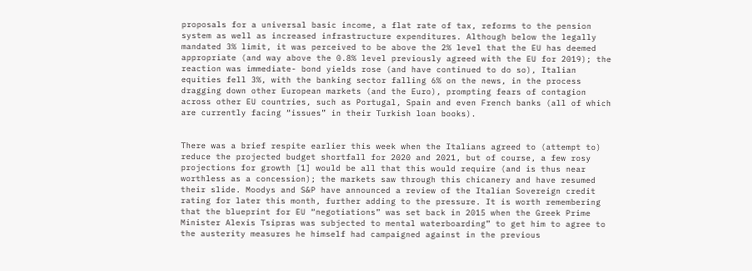proposals for a universal basic income, a flat rate of tax, reforms to the pension system as well as increased infrastructure expenditures. Although below the legally mandated 3% limit, it was perceived to be above the 2% level that the EU has deemed appropriate (and way above the 0.8% level previously agreed with the EU for 2019); the reaction was immediate- bond yields rose (and have continued to do so), Italian equities fell 3%, with the banking sector falling 6% on the news, in the process dragging down other European markets (and the Euro), prompting fears of contagion across other EU countries, such as Portugal, Spain and even French banks (all of which are currently facing “issues” in their Turkish loan books).


There was a brief respite earlier this week when the Italians agreed to (attempt to) reduce the projected budget shortfall for 2020 and 2021, but of course, a few rosy projections for growth [1] would be all that this would require (and is thus near worthless as a concession); the markets saw through this chicanery and have resumed their slide. Moodys and S&P have announced a review of the Italian Sovereign credit rating for later this month, further adding to the pressure. It is worth remembering that the blueprint for EU “negotiations” was set back in 2015 when the Greek Prime Minister Alexis Tsipras was subjected to mental waterboarding” to get him to agree to the austerity measures he himself had campaigned against in the previous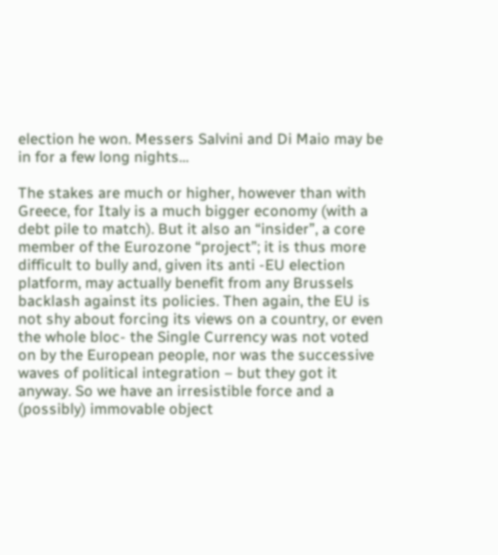election he won. Messers Salvini and Di Maio may be in for a few long nights…

The stakes are much or higher, however than with Greece, for Italy is a much bigger economy (with a debt pile to match). But it also an “insider”, a core member of the Eurozone “project”; it is thus more difficult to bully and, given its anti -EU election platform, may actually benefit from any Brussels backlash against its policies. Then again, the EU is not shy about forcing its views on a country, or even the whole bloc- the Single Currency was not voted on by the European people, nor was the successive waves of political integration – but they got it anyway. So we have an irresistible force and a (possibly) immovable object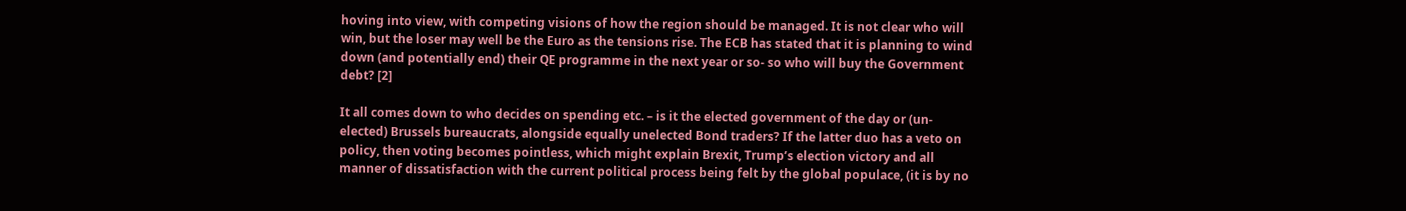hoving into view, with competing visions of how the region should be managed. It is not clear who will win, but the loser may well be the Euro as the tensions rise. The ECB has stated that it is planning to wind down (and potentially end) their QE programme in the next year or so- so who will buy the Government debt? [2]

It all comes down to who decides on spending etc. – is it the elected government of the day or (un-elected) Brussels bureaucrats, alongside equally unelected Bond traders? If the latter duo has a veto on policy, then voting becomes pointless, which might explain Brexit, Trump’s election victory and all manner of dissatisfaction with the current political process being felt by the global populace, (it is by no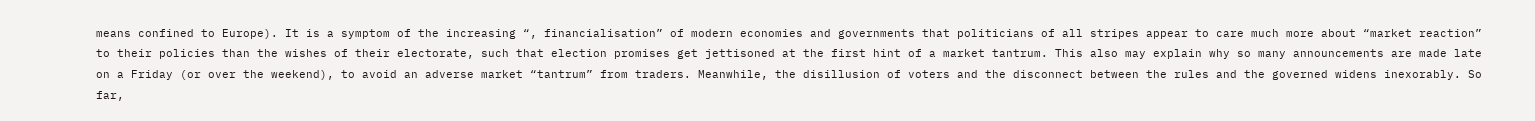means confined to Europe). It is a symptom of the increasing “, financialisation” of modern economies and governments that politicians of all stripes appear to care much more about “market reaction” to their policies than the wishes of their electorate, such that election promises get jettisoned at the first hint of a market tantrum. This also may explain why so many announcements are made late on a Friday (or over the weekend), to avoid an adverse market “tantrum” from traders. Meanwhile, the disillusion of voters and the disconnect between the rules and the governed widens inexorably. So far,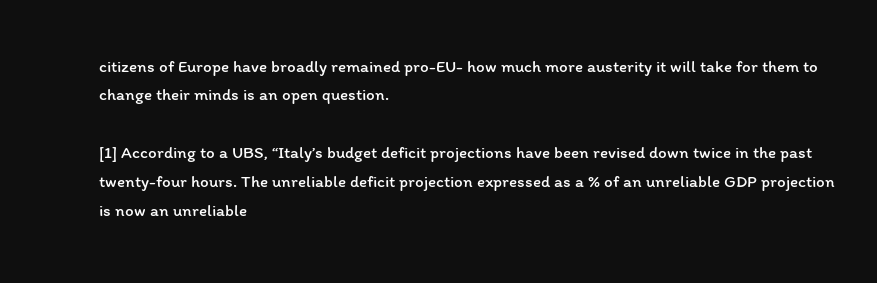citizens of Europe have broadly remained pro-EU- how much more austerity it will take for them to change their minds is an open question.

[1] According to a UBS, “Italy’s budget deficit projections have been revised down twice in the past twenty-four hours. The unreliable deficit projection expressed as a % of an unreliable GDP projection is now an unreliable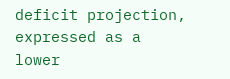deficit projection, expressed as a lower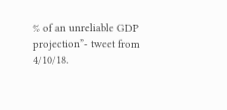% of an unreliable GDP projection”- tweet from 4/10/18.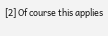[2] Of course this applies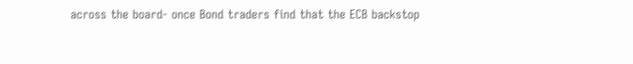across the board- once Bond traders find that the ECB backstop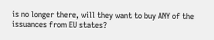is no longer there, will they want to buy ANY of the issuances from EU states?